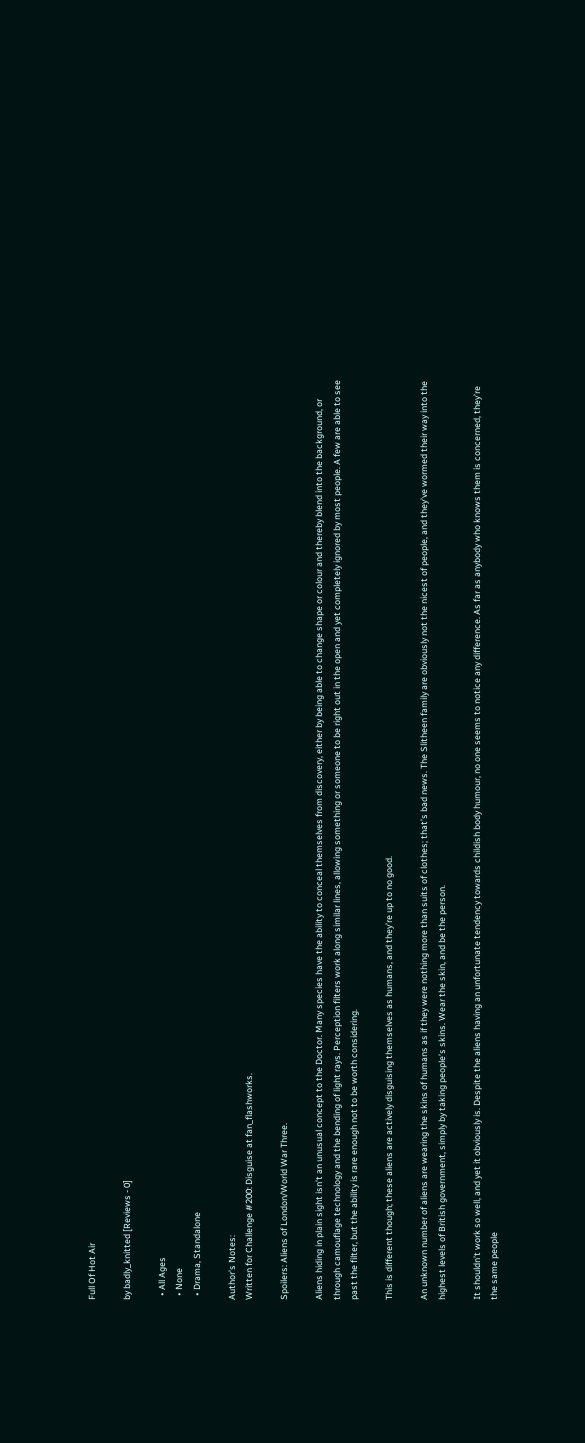Full Of Hot Air

by badly_knitted [Reviews - 0]

  • All Ages
  • None
  • Drama, Standalone

Author's Notes:
Written for Challenge #200: Disguise at fan_flashworks.

Spoilers: Aliens of London/World War Three.

Aliens hiding in plain sight isn’t an unusual concept to the Doctor. Many species have the ability to conceal themselves from discovery, either by being able to change shape or colour and thereby blend into the background, or through camouflage technology and the bending of light rays. Perception filters work along similar lines, allowing something or someone to be right out in the open and yet completely ignored by most people. A few are able to see past the filter, but the ability is rare enough not to be worth considering.

This is different though; these aliens are actively disguising themselves as humans, and they’re up to no good.

An unknown number of aliens are wearing the skins of humans as if they were nothing more than suits of clothes; that’s bad news. The Slitheen family are obviously not the nicest of people, and they’ve wormed their way into the highest levels of British government, simply by taking people’s skins. Wear the skin, and be the person.

It shouldn’t work so well, and yet it obviously is. Despite the aliens having an unfortunate tendency towards childish body humour, no one seems to notice any difference. As far as anybody who knows them is concerned, they’re the same people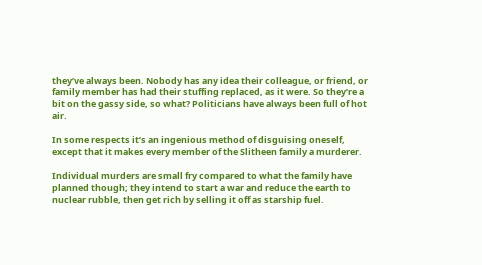they’ve always been. Nobody has any idea their colleague, or friend, or family member has had their stuffing replaced, as it were. So they’re a bit on the gassy side, so what? Politicians have always been full of hot air.

In some respects it’s an ingenious method of disguising oneself, except that it makes every member of the Slitheen family a murderer.

Individual murders are small fry compared to what the family have planned though; they intend to start a war and reduce the earth to nuclear rubble, then get rich by selling it off as starship fuel.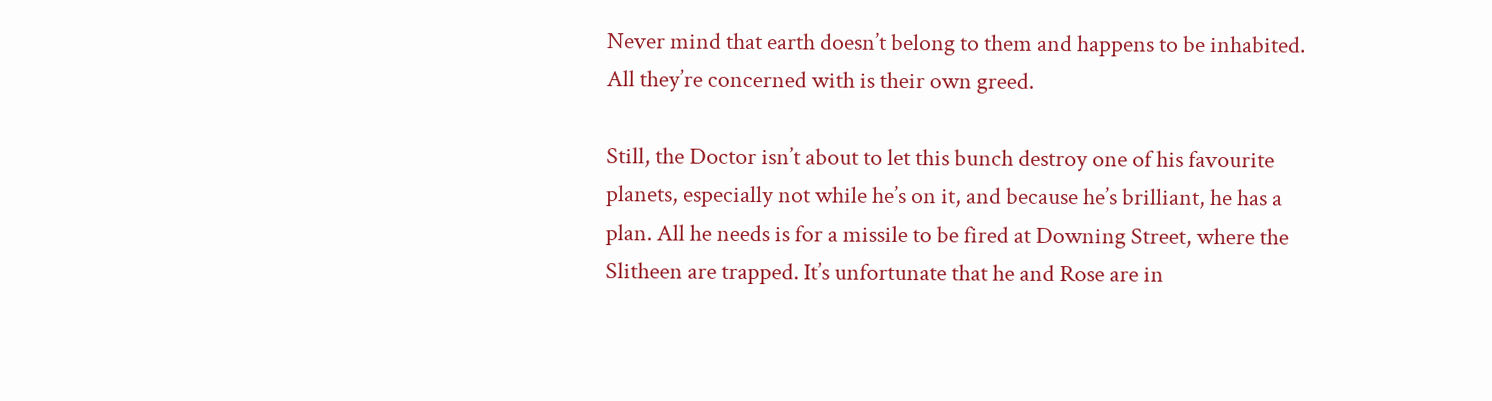Never mind that earth doesn’t belong to them and happens to be inhabited. All they’re concerned with is their own greed.

Still, the Doctor isn’t about to let this bunch destroy one of his favourite planets, especially not while he’s on it, and because he’s brilliant, he has a plan. All he needs is for a missile to be fired at Downing Street, where the Slitheen are trapped. It’s unfortunate that he and Rose are in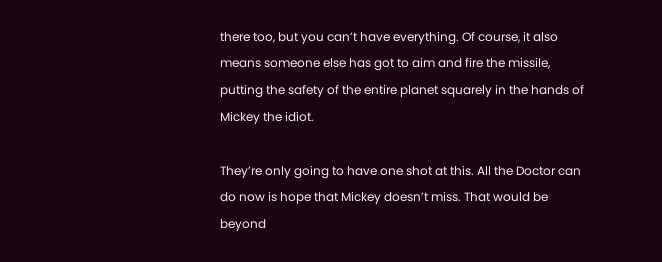there too, but you can’t have everything. Of course, it also means someone else has got to aim and fire the missile, putting the safety of the entire planet squarely in the hands of Mickey the idiot.

They’re only going to have one shot at this. All the Doctor can do now is hope that Mickey doesn’t miss. That would be beyond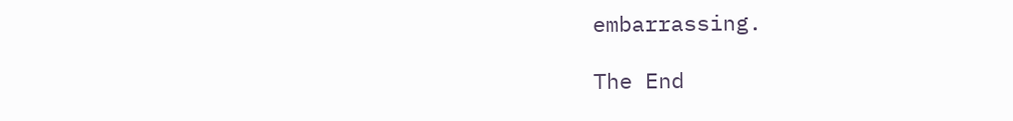embarrassing.

The End